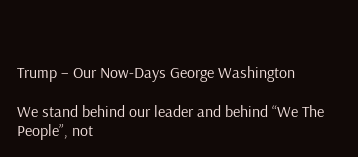Trump – Our Now-Days George Washington

We stand behind our leader and behind “We The People”, not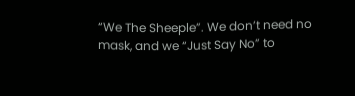“We The Sheeple”. We don’t need no mask, and we “Just Say No” to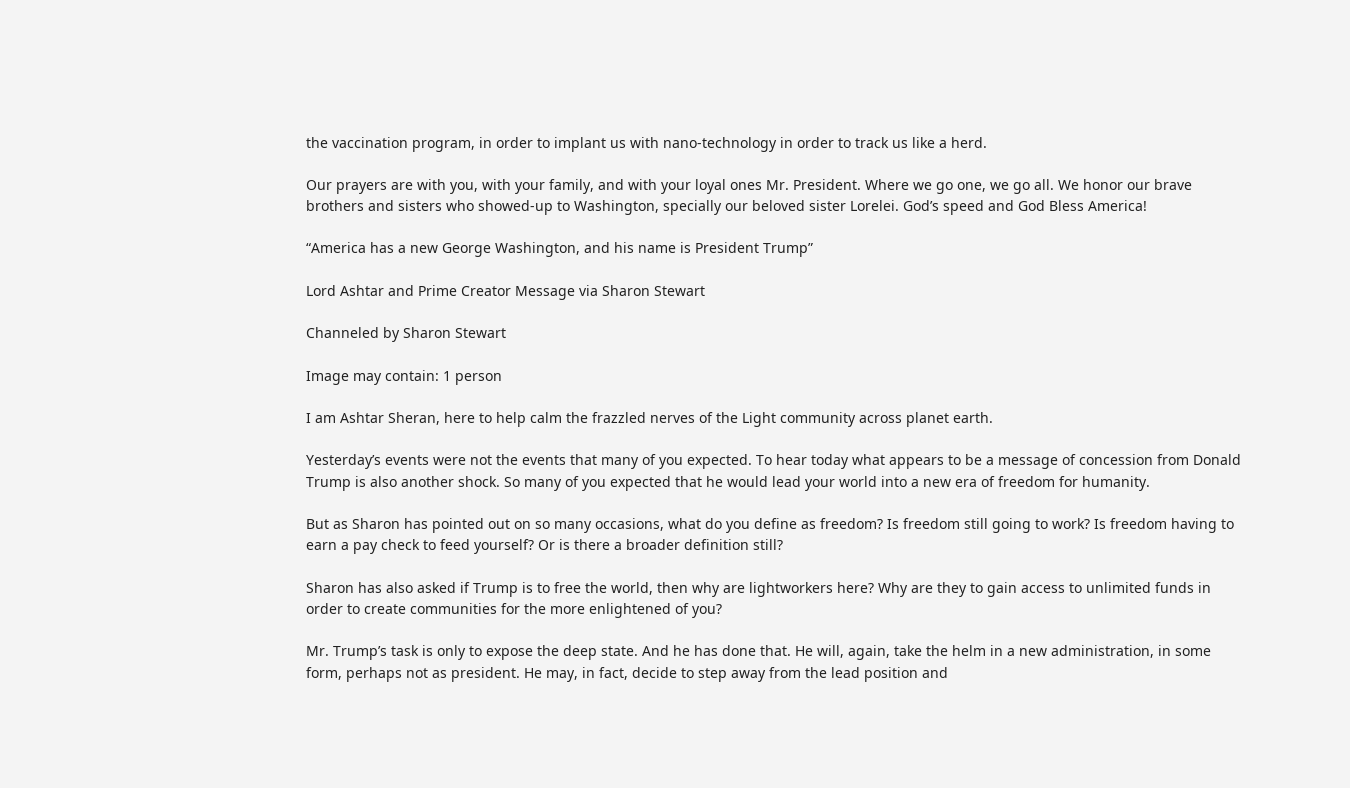the vaccination program, in order to implant us with nano-technology in order to track us like a herd.

Our prayers are with you, with your family, and with your loyal ones Mr. President. Where we go one, we go all. We honor our brave brothers and sisters who showed-up to Washington, specially our beloved sister Lorelei. God’s speed and God Bless America!

“America has a new George Washington, and his name is President Trump”

Lord Ashtar and Prime Creator Message via Sharon Stewart

Channeled by Sharon Stewart

Image may contain: 1 person

I am Ashtar Sheran, here to help calm the frazzled nerves of the Light community across planet earth.

Yesterday’s events were not the events that many of you expected. To hear today what appears to be a message of concession from Donald Trump is also another shock. So many of you expected that he would lead your world into a new era of freedom for humanity.

But as Sharon has pointed out on so many occasions, what do you define as freedom? Is freedom still going to work? Is freedom having to earn a pay check to feed yourself? Or is there a broader definition still?

Sharon has also asked if Trump is to free the world, then why are lightworkers here? Why are they to gain access to unlimited funds in order to create communities for the more enlightened of you?

Mr. Trump’s task is only to expose the deep state. And he has done that. He will, again, take the helm in a new administration, in some form, perhaps not as president. He may, in fact, decide to step away from the lead position and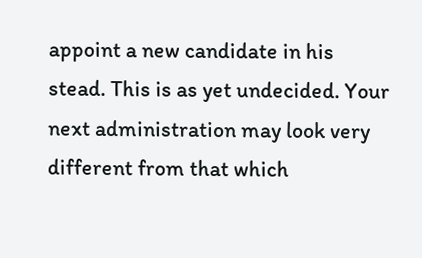appoint a new candidate in his stead. This is as yet undecided. Your next administration may look very different from that which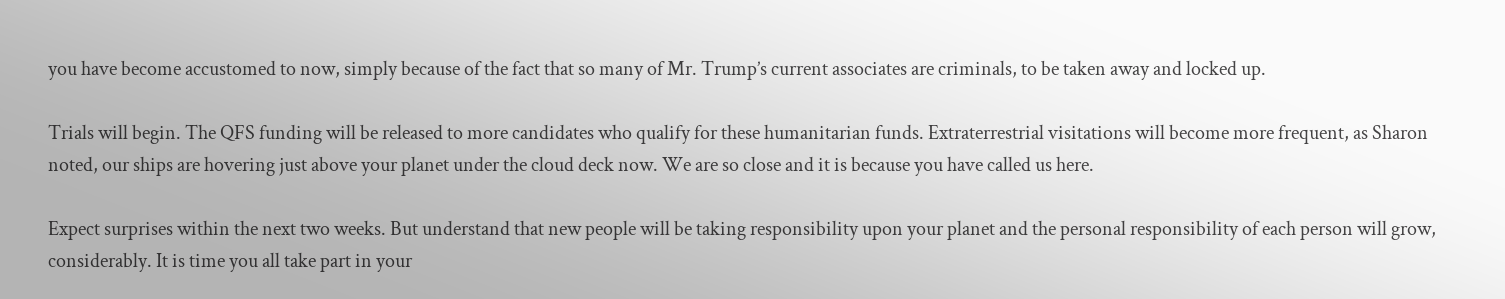you have become accustomed to now, simply because of the fact that so many of Mr. Trump’s current associates are criminals, to be taken away and locked up.

Trials will begin. The QFS funding will be released to more candidates who qualify for these humanitarian funds. Extraterrestrial visitations will become more frequent, as Sharon noted, our ships are hovering just above your planet under the cloud deck now. We are so close and it is because you have called us here.

Expect surprises within the next two weeks. But understand that new people will be taking responsibility upon your planet and the personal responsibility of each person will grow, considerably. It is time you all take part in your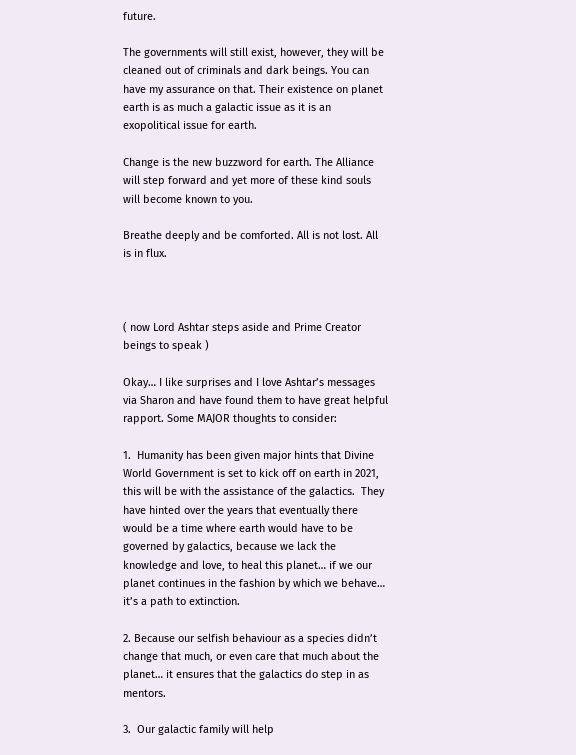future.

The governments will still exist, however, they will be cleaned out of criminals and dark beings. You can have my assurance on that. Their existence on planet earth is as much a galactic issue as it is an exopolitical issue for earth.

Change is the new buzzword for earth. The Alliance will step forward and yet more of these kind souls will become known to you.

Breathe deeply and be comforted. All is not lost. All is in flux.



( now Lord Ashtar steps aside and Prime Creator beings to speak )

Okay… I like surprises and I love Ashtar’s messages via Sharon and have found them to have great helpful rapport. Some MAJOR thoughts to consider:

1.  Humanity has been given major hints that Divine World Government is set to kick off on earth in 2021, this will be with the assistance of the galactics.  They have hinted over the years that eventually there would be a time where earth would have to be governed by galactics, because we lack the knowledge and love, to heal this planet… if we our planet continues in the fashion by which we behave… it’s a path to extinction.

2. Because our selfish behaviour as a species didn’t change that much, or even care that much about the planet… it ensures that the galactics do step in as mentors.

3.  Our galactic family will help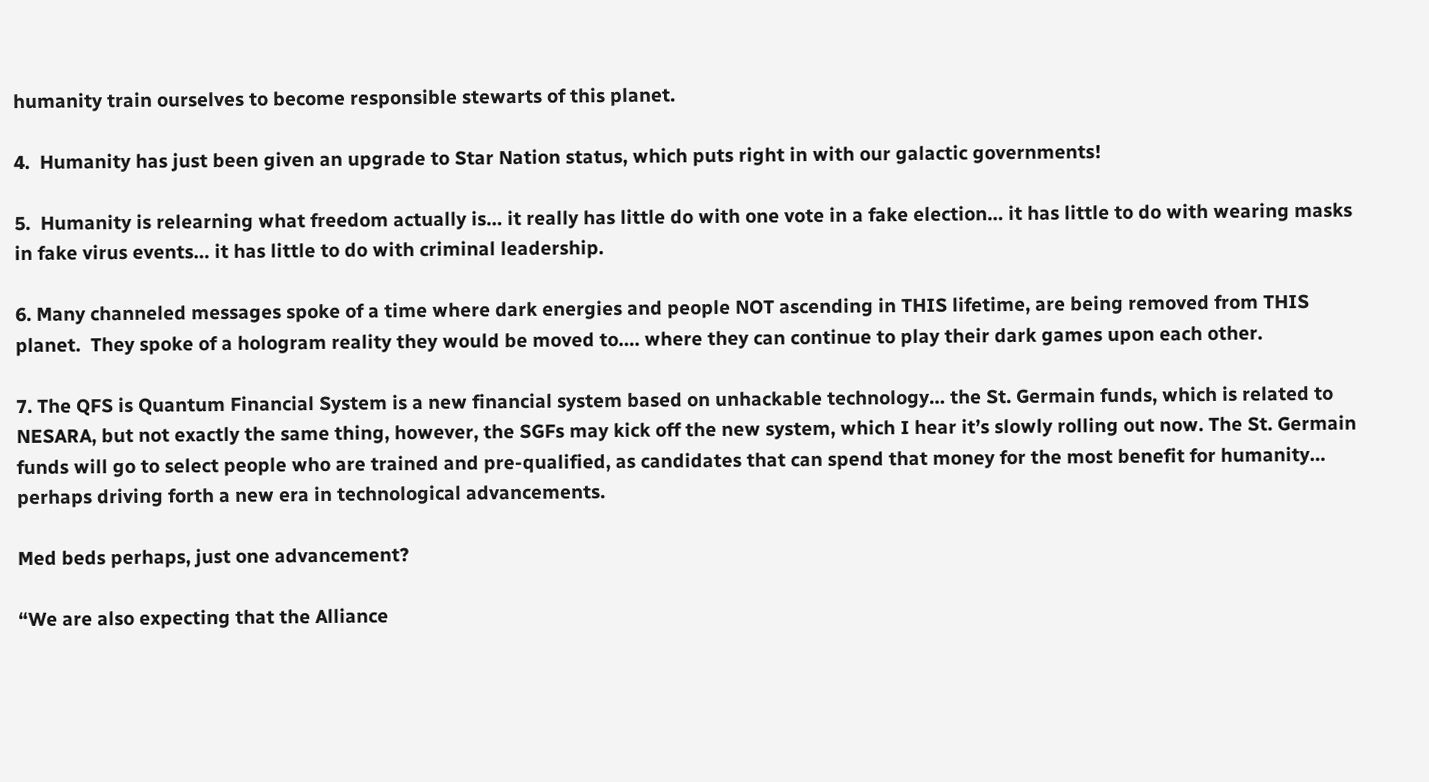humanity train ourselves to become responsible stewarts of this planet.

4.  Humanity has just been given an upgrade to Star Nation status, which puts right in with our galactic governments!

5.  Humanity is relearning what freedom actually is… it really has little do with one vote in a fake election… it has little to do with wearing masks in fake virus events… it has little to do with criminal leadership.

6. Many channeled messages spoke of a time where dark energies and people NOT ascending in THIS lifetime, are being removed from THIS planet.  They spoke of a hologram reality they would be moved to…. where they can continue to play their dark games upon each other.

7. The QFS is Quantum Financial System is a new financial system based on unhackable technology… the St. Germain funds, which is related to NESARA, but not exactly the same thing, however, the SGFs may kick off the new system, which I hear it’s slowly rolling out now. The St. Germain funds will go to select people who are trained and pre-qualified, as candidates that can spend that money for the most benefit for humanity… perhaps driving forth a new era in technological advancements.

Med beds perhaps, just one advancement?

“We are also expecting that the Alliance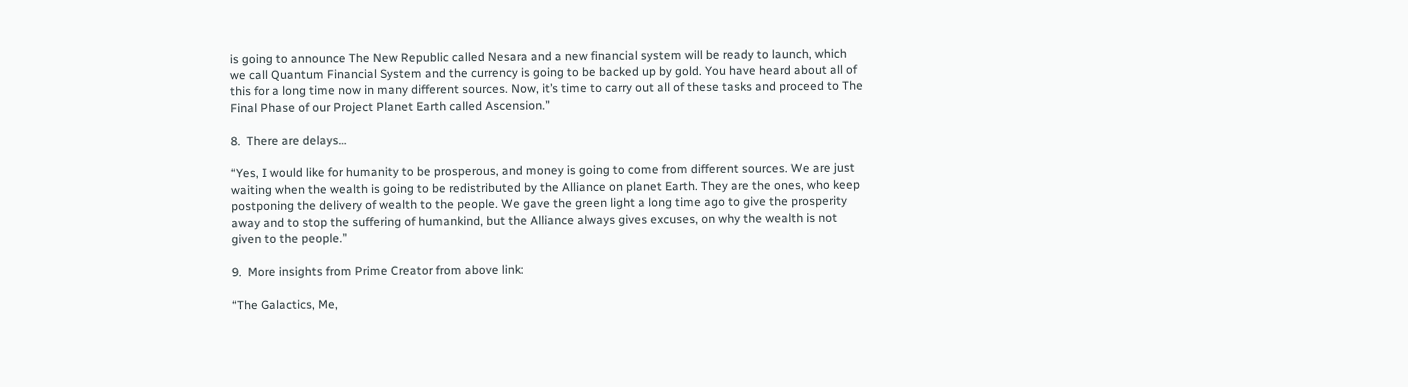is going to announce The New Republic called Nesara and a new financial system will be ready to launch, which we call Quantum Financial System and the currency is going to be backed up by gold. You have heard about all of this for a long time now in many different sources. Now, it’s time to carry out all of these tasks and proceed to The Final Phase of our Project Planet Earth called Ascension.”

8.  There are delays…

“Yes, I would like for humanity to be prosperous, and money is going to come from different sources. We are just waiting when the wealth is going to be redistributed by the Alliance on planet Earth. They are the ones, who keep postponing the delivery of wealth to the people. We gave the green light a long time ago to give the prosperity away and to stop the suffering of humankind, but the Alliance always gives excuses, on why the wealth is not given to the people.”

9.  More insights from Prime Creator from above link:

“The Galactics, Me,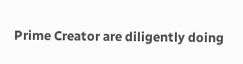Prime Creator are diligently doing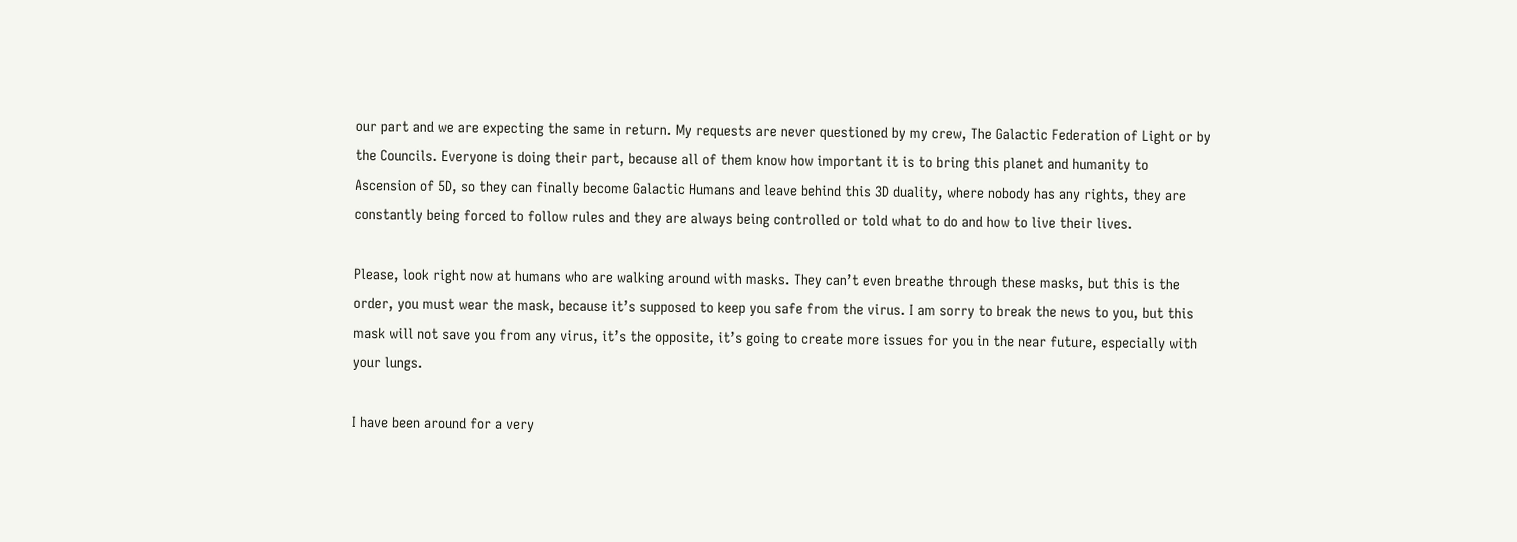our part and we are expecting the same in return. My requests are never questioned by my crew, The Galactic Federation of Light or by the Councils. Everyone is doing their part, because all of them know how important it is to bring this planet and humanity to Ascension of 5D, so they can finally become Galactic Humans and leave behind this 3D duality, where nobody has any rights, they are constantly being forced to follow rules and they are always being controlled or told what to do and how to live their lives.

Please, look right now at humans who are walking around with masks. They can’t even breathe through these masks, but this is the order, you must wear the mask, because it’s supposed to keep you safe from the virus. I am sorry to break the news to you, but this mask will not save you from any virus, it’s the opposite, it’s going to create more issues for you in the near future, especially with your lungs.

I have been around for a very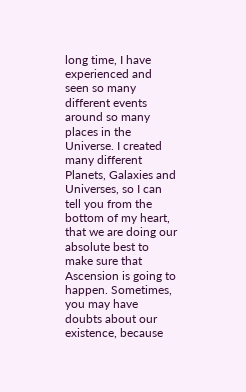long time, I have experienced and seen so many different events around so many places in the Universe. I created many different Planets, Galaxies and Universes, so I can tell you from the bottom of my heart, that we are doing our absolute best to make sure that Ascension is going to happen. Sometimes, you may have doubts about our existence, because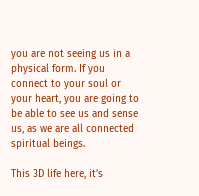you are not seeing us in a physical form. If you connect to your soul or your heart, you are going to be able to see us and sense us, as we are all connected spiritual beings.

This 3D life here, it’s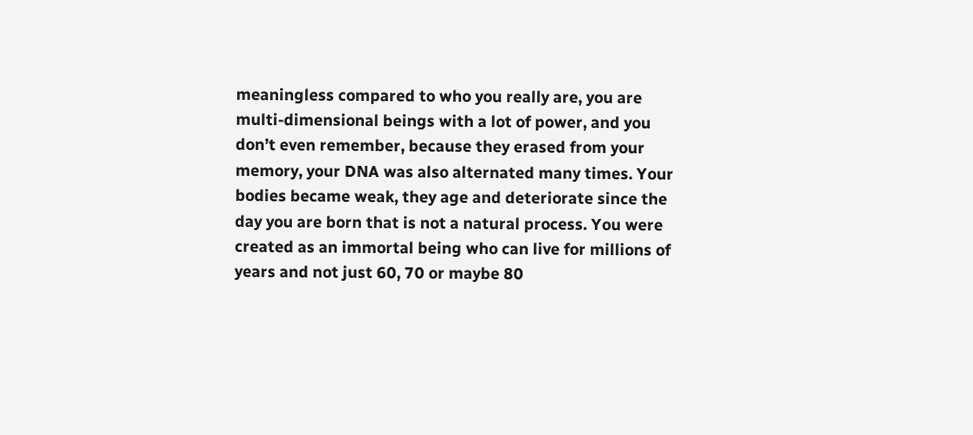meaningless compared to who you really are, you are multi-dimensional beings with a lot of power, and you don’t even remember, because they erased from your memory, your DNA was also alternated many times. Your bodies became weak, they age and deteriorate since the day you are born that is not a natural process. You were created as an immortal being who can live for millions of years and not just 60, 70 or maybe 80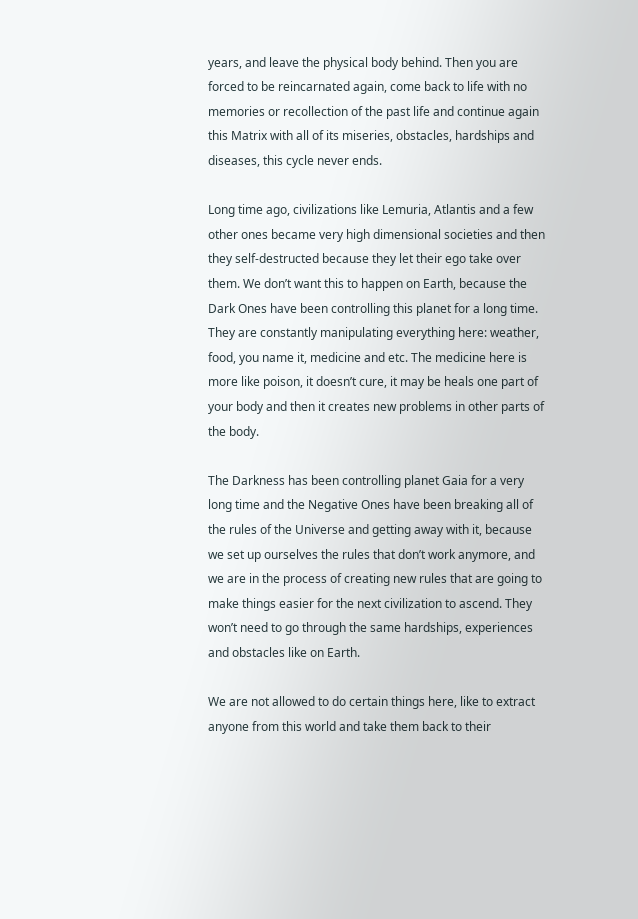years, and leave the physical body behind. Then you are forced to be reincarnated again, come back to life with no memories or recollection of the past life and continue again this Matrix with all of its miseries, obstacles, hardships and diseases, this cycle never ends.

Long time ago, civilizations like Lemuria, Atlantis and a few other ones became very high dimensional societies and then they self-destructed because they let their ego take over them. We don’t want this to happen on Earth, because the Dark Ones have been controlling this planet for a long time. They are constantly manipulating everything here: weather, food, you name it, medicine and etc. The medicine here is more like poison, it doesn’t cure, it may be heals one part of your body and then it creates new problems in other parts of the body.

The Darkness has been controlling planet Gaia for a very long time and the Negative Ones have been breaking all of the rules of the Universe and getting away with it, because we set up ourselves the rules that don’t work anymore, and we are in the process of creating new rules that are going to make things easier for the next civilization to ascend. They won’t need to go through the same hardships, experiences and obstacles like on Earth.

We are not allowed to do certain things here, like to extract anyone from this world and take them back to their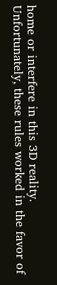home or interfere in this 3D reality. Unfortunately, these rules worked in the favor of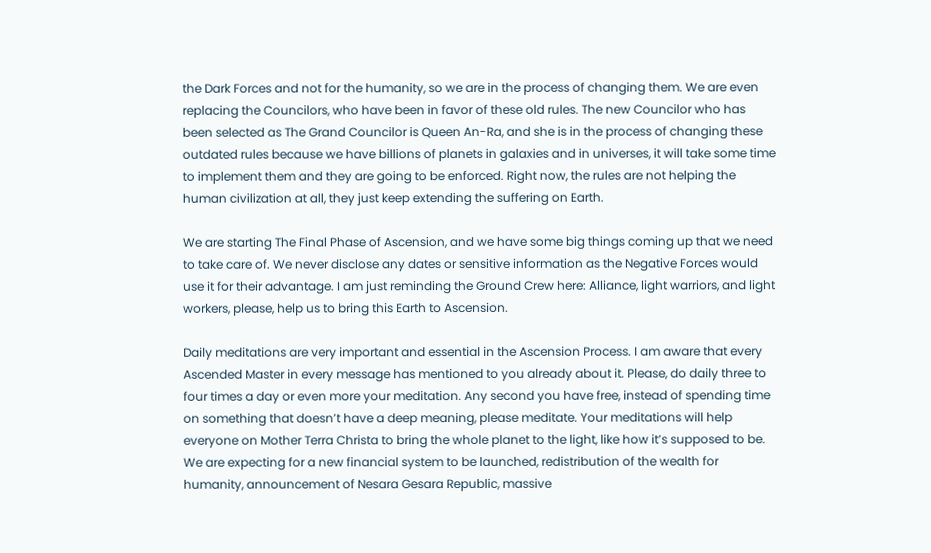the Dark Forces and not for the humanity, so we are in the process of changing them. We are even replacing the Councilors, who have been in favor of these old rules. The new Councilor who has been selected as The Grand Councilor is Queen An-Ra, and she is in the process of changing these outdated rules because we have billions of planets in galaxies and in universes, it will take some time to implement them and they are going to be enforced. Right now, the rules are not helping the human civilization at all, they just keep extending the suffering on Earth.

We are starting The Final Phase of Ascension, and we have some big things coming up that we need to take care of. We never disclose any dates or sensitive information as the Negative Forces would use it for their advantage. I am just reminding the Ground Crew here: Alliance, light warriors, and light workers, please, help us to bring this Earth to Ascension.

Daily meditations are very important and essential in the Ascension Process. I am aware that every Ascended Master in every message has mentioned to you already about it. Please, do daily three to four times a day or even more your meditation. Any second you have free, instead of spending time on something that doesn’t have a deep meaning, please meditate. Your meditations will help everyone on Mother Terra Christa to bring the whole planet to the light, like how it’s supposed to be.
We are expecting for a new financial system to be launched, redistribution of the wealth for humanity, announcement of Nesara Gesara Republic, massive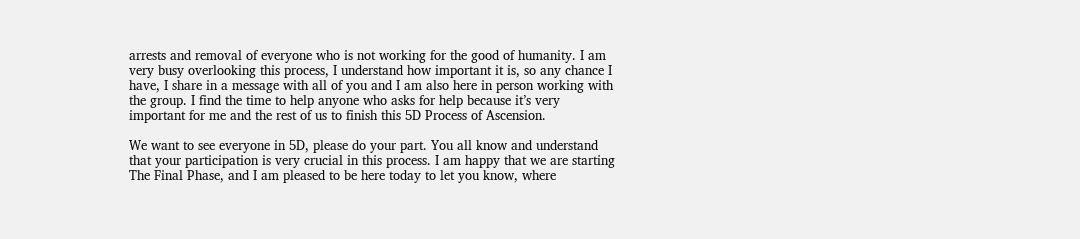arrests and removal of everyone who is not working for the good of humanity. I am very busy overlooking this process, I understand how important it is, so any chance I have, I share in a message with all of you and I am also here in person working with the group. I find the time to help anyone who asks for help because it’s very important for me and the rest of us to finish this 5D Process of Ascension.

We want to see everyone in 5D, please do your part. You all know and understand that your participation is very crucial in this process. I am happy that we are starting The Final Phase, and I am pleased to be here today to let you know, where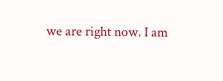we are right now. I am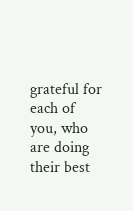grateful for each of you, who are doing their best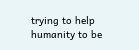trying to help humanity to be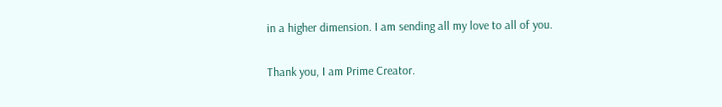in a higher dimension. I am sending all my love to all of you.

Thank you, I am Prime Creator.